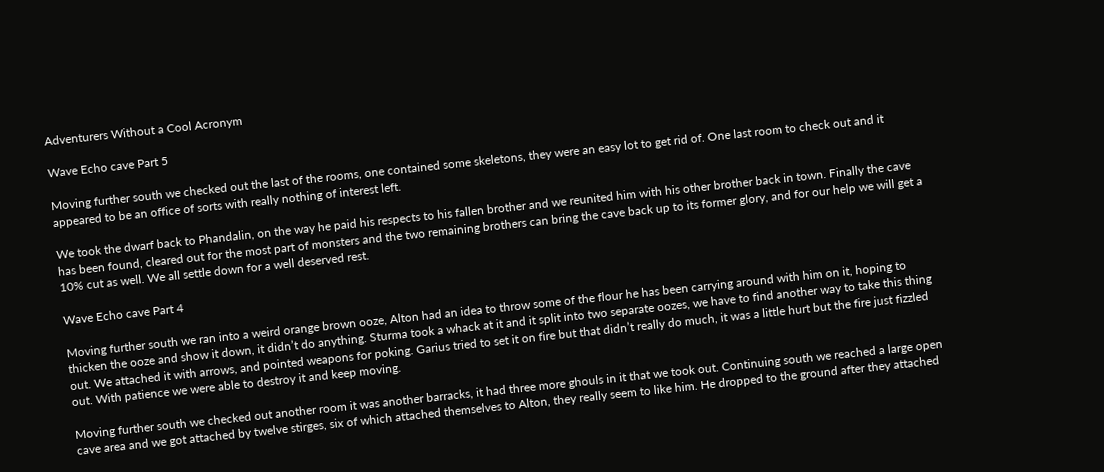Adventurers Without a Cool Acronym

Wave Echo cave Part 5

Moving further south we checked out the last of the rooms, one contained some skeletons, they were an easy lot to get rid of. One last room to check out and it appeared to be an office of sorts with really nothing of interest left.

We took the dwarf back to Phandalin, on the way he paid his respects to his fallen brother and we reunited him with his other brother back in town. Finally the cave has been found, cleared out for the most part of monsters and the two remaining brothers can bring the cave back up to its former glory, and for our help we will get a 10% cut as well. We all settle down for a well deserved rest.

Wave Echo cave Part 4

Moving further south we ran into a weird orange brown ooze, Alton had an idea to throw some of the flour he has been carrying around with him on it, hoping to thicken the ooze and show it down, it didn’t do anything. Sturma took a whack at it and it split into two separate oozes, we have to find another way to take this thing out. We attached it with arrows, and pointed weapons for poking. Garius tried to set it on fire but that didn’t really do much, it was a little hurt but the fire just fizzled out. With patience we were able to destroy it and keep moving.

Moving further south we checked out another room it was another barracks, it had three more ghouls in it that we took out. Continuing south we reached a large open cave area and we got attached by twelve stirges, six of which attached themselves to Alton, they really seem to like him. He dropped to the ground after they attached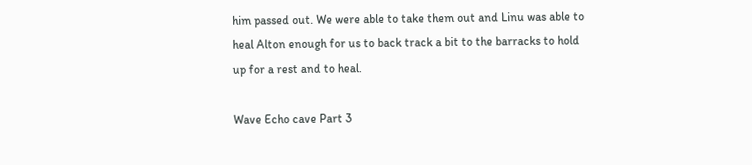him passed out. We were able to take them out and Linu was able to heal Alton enough for us to back track a bit to the barracks to hold up for a rest and to heal.

Wave Echo cave Part 3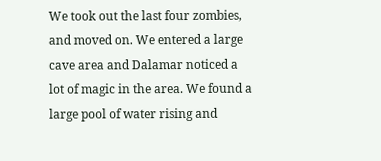We took out the last four zombies, and moved on. We entered a large cave area and Dalamar noticed a lot of magic in the area. We found a large pool of water rising and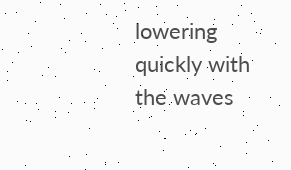lowering quickly with the waves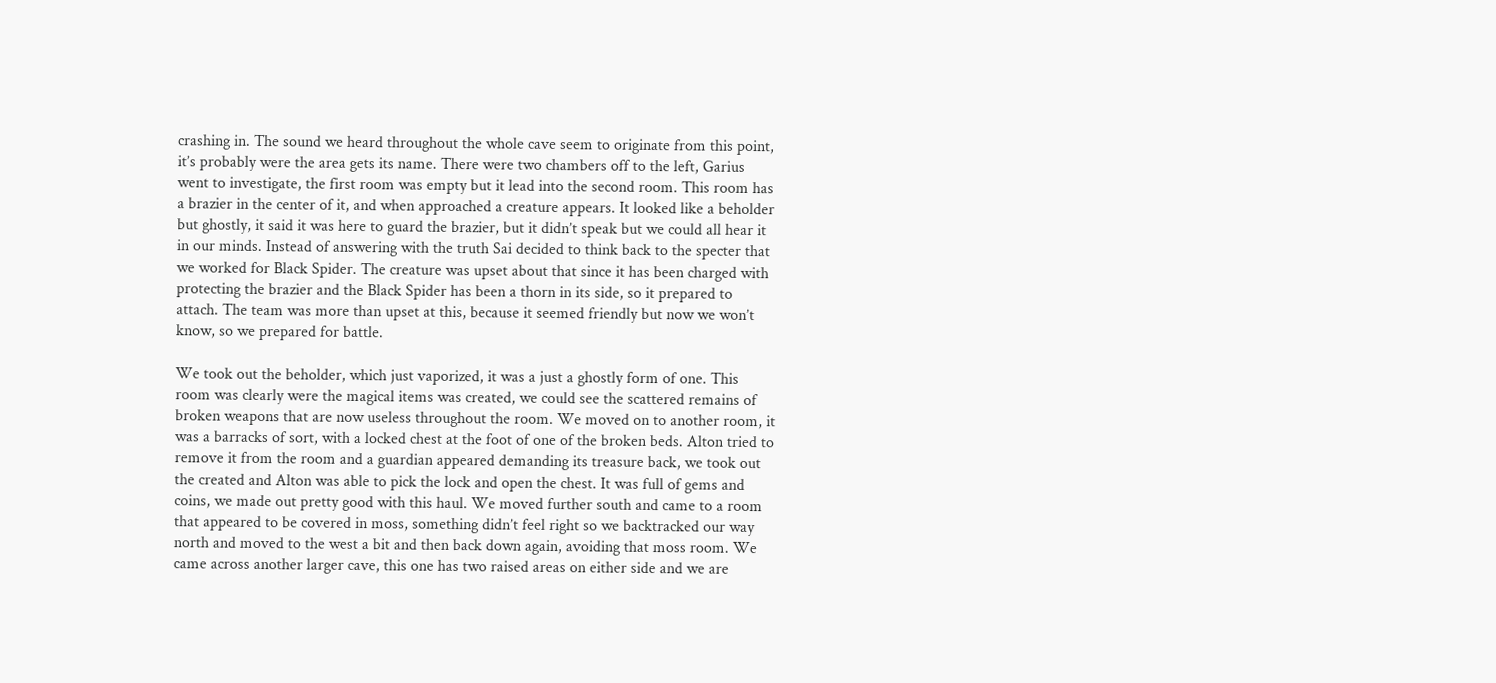crashing in. The sound we heard throughout the whole cave seem to originate from this point, it’s probably were the area gets its name. There were two chambers off to the left, Garius went to investigate, the first room was empty but it lead into the second room. This room has a brazier in the center of it, and when approached a creature appears. It looked like a beholder but ghostly, it said it was here to guard the brazier, but it didn’t speak but we could all hear it in our minds. Instead of answering with the truth Sai decided to think back to the specter that we worked for Black Spider. The creature was upset about that since it has been charged with protecting the brazier and the Black Spider has been a thorn in its side, so it prepared to attach. The team was more than upset at this, because it seemed friendly but now we won’t know, so we prepared for battle.

We took out the beholder, which just vaporized, it was a just a ghostly form of one. This room was clearly were the magical items was created, we could see the scattered remains of broken weapons that are now useless throughout the room. We moved on to another room, it was a barracks of sort, with a locked chest at the foot of one of the broken beds. Alton tried to remove it from the room and a guardian appeared demanding its treasure back, we took out the created and Alton was able to pick the lock and open the chest. It was full of gems and coins, we made out pretty good with this haul. We moved further south and came to a room that appeared to be covered in moss, something didn’t feel right so we backtracked our way north and moved to the west a bit and then back down again, avoiding that moss room. We came across another larger cave, this one has two raised areas on either side and we are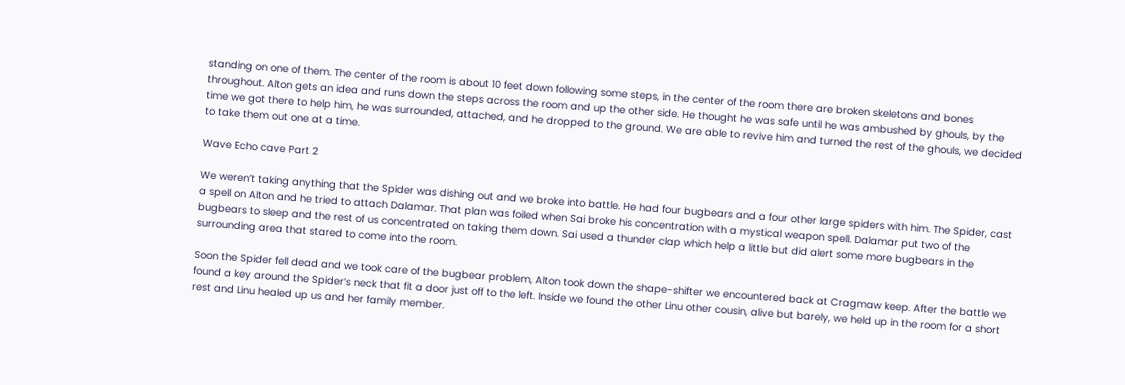standing on one of them. The center of the room is about 10 feet down following some steps, in the center of the room there are broken skeletons and bones throughout. Alton gets an idea and runs down the steps across the room and up the other side. He thought he was safe until he was ambushed by ghouls, by the time we got there to help him, he was surrounded, attached, and he dropped to the ground. We are able to revive him and turned the rest of the ghouls, we decided to take them out one at a time.

Wave Echo cave Part 2

We weren’t taking anything that the Spider was dishing out and we broke into battle. He had four bugbears and a four other large spiders with him. The Spider, cast a spell on Alton and he tried to attach Dalamar. That plan was foiled when Sai broke his concentration with a mystical weapon spell. Dalamar put two of the bugbears to sleep and the rest of us concentrated on taking them down. Sai used a thunder clap which help a little but did alert some more bugbears in the surrounding area that stared to come into the room.

Soon the Spider fell dead and we took care of the bugbear problem, Alton took down the shape-shifter we encountered back at Cragmaw keep. After the battle we found a key around the Spider’s neck that fit a door just off to the left. Inside we found the other Linu other cousin, alive but barely, we held up in the room for a short rest and Linu healed up us and her family member.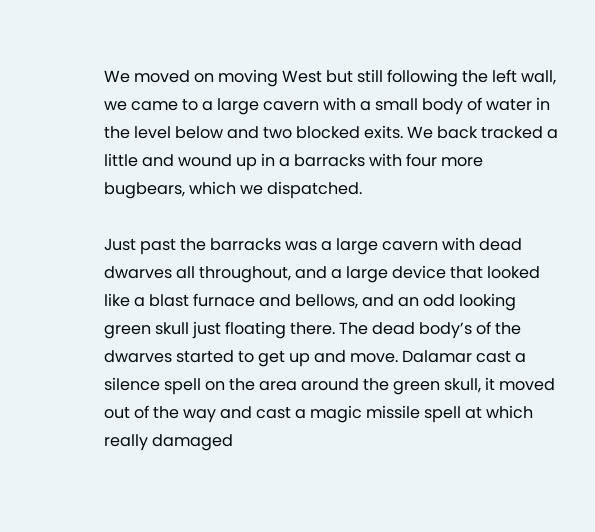We moved on moving West but still following the left wall, we came to a large cavern with a small body of water in the level below and two blocked exits. We back tracked a little and wound up in a barracks with four more bugbears, which we dispatched.

Just past the barracks was a large cavern with dead dwarves all throughout, and a large device that looked like a blast furnace and bellows, and an odd looking green skull just floating there. The dead body’s of the dwarves started to get up and move. Dalamar cast a silence spell on the area around the green skull, it moved out of the way and cast a magic missile spell at which really damaged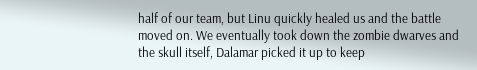half of our team, but Linu quickly healed us and the battle moved on. We eventually took down the zombie dwarves and the skull itself, Dalamar picked it up to keep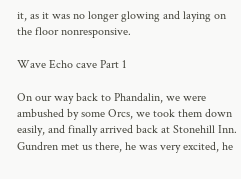it, as it was no longer glowing and laying on the floor nonresponsive.

Wave Echo cave Part 1

On our way back to Phandalin, we were ambushed by some Orcs, we took them down easily, and finally arrived back at Stonehill Inn. Gundren met us there, he was very excited, he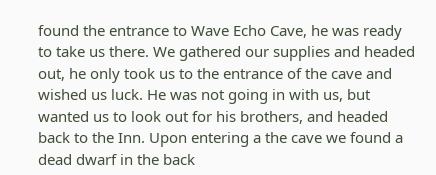found the entrance to Wave Echo Cave, he was ready to take us there. We gathered our supplies and headed out, he only took us to the entrance of the cave and wished us luck. He was not going in with us, but wanted us to look out for his brothers, and headed back to the Inn. Upon entering a the cave we found a dead dwarf in the back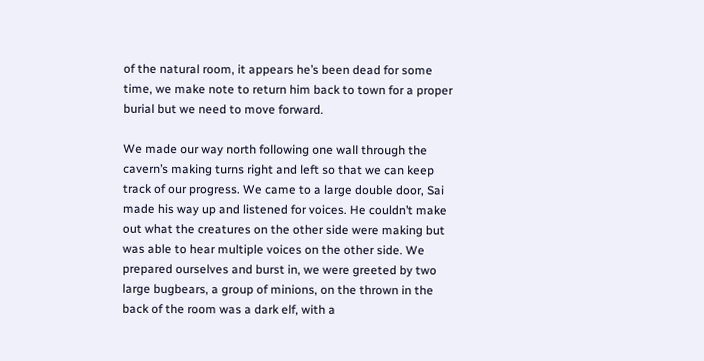of the natural room, it appears he’s been dead for some time, we make note to return him back to town for a proper burial but we need to move forward.

We made our way north following one wall through the cavern’s making turns right and left so that we can keep track of our progress. We came to a large double door, Sai made his way up and listened for voices. He couldn’t make out what the creatures on the other side were making but was able to hear multiple voices on the other side. We prepared ourselves and burst in, we were greeted by two large bugbears, a group of minions, on the thrown in the back of the room was a dark elf, with a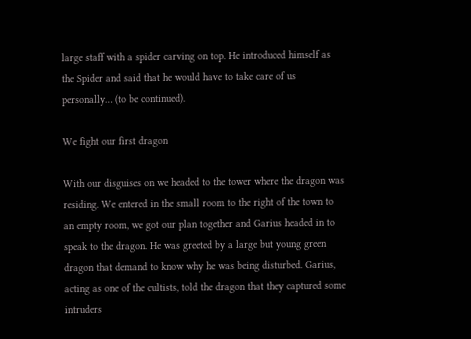large staff with a spider carving on top. He introduced himself as the Spider and said that he would have to take care of us personally… (to be continued).

We fight our first dragon

With our disguises on we headed to the tower where the dragon was residing. We entered in the small room to the right of the town to an empty room, we got our plan together and Garius headed in to speak to the dragon. He was greeted by a large but young green dragon that demand to know why he was being disturbed. Garius, acting as one of the cultists, told the dragon that they captured some intruders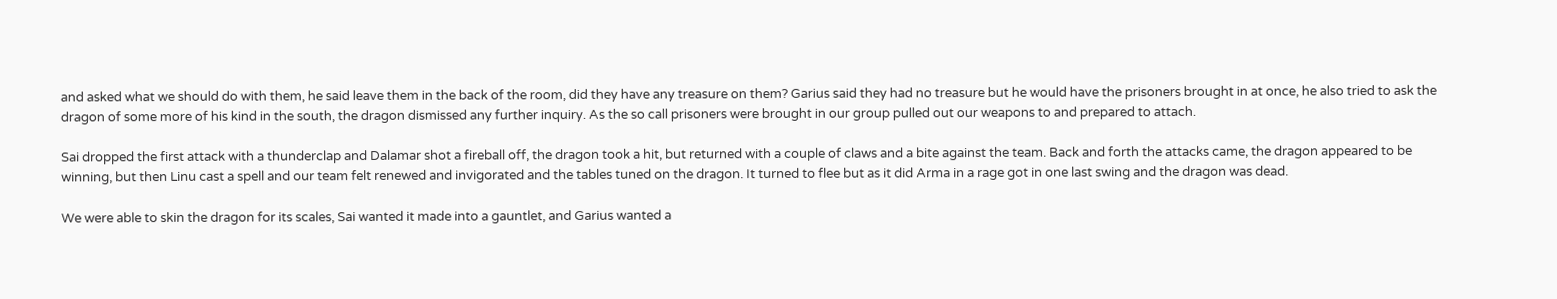and asked what we should do with them, he said leave them in the back of the room, did they have any treasure on them? Garius said they had no treasure but he would have the prisoners brought in at once, he also tried to ask the dragon of some more of his kind in the south, the dragon dismissed any further inquiry. As the so call prisoners were brought in our group pulled out our weapons to and prepared to attach.

Sai dropped the first attack with a thunderclap and Dalamar shot a fireball off, the dragon took a hit, but returned with a couple of claws and a bite against the team. Back and forth the attacks came, the dragon appeared to be winning, but then Linu cast a spell and our team felt renewed and invigorated and the tables tuned on the dragon. It turned to flee but as it did Arma in a rage got in one last swing and the dragon was dead.

We were able to skin the dragon for its scales, Sai wanted it made into a gauntlet, and Garius wanted a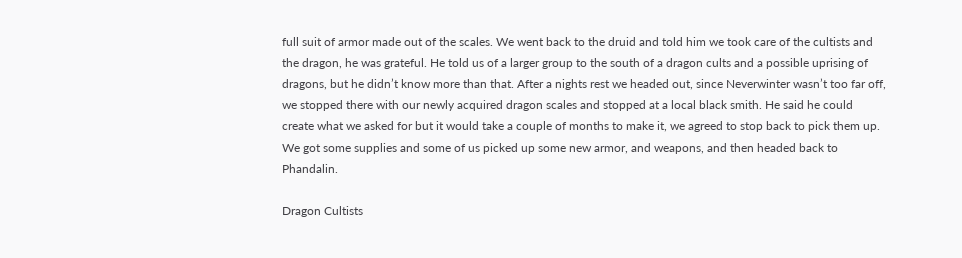full suit of armor made out of the scales. We went back to the druid and told him we took care of the cultists and the dragon, he was grateful. He told us of a larger group to the south of a dragon cults and a possible uprising of dragons, but he didn’t know more than that. After a nights rest we headed out, since Neverwinter wasn’t too far off, we stopped there with our newly acquired dragon scales and stopped at a local black smith. He said he could create what we asked for but it would take a couple of months to make it, we agreed to stop back to pick them up. We got some supplies and some of us picked up some new armor, and weapons, and then headed back to Phandalin.

Dragon Cultists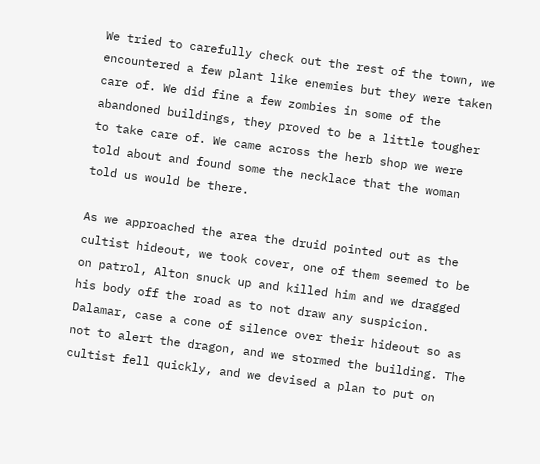We tried to carefully check out the rest of the town, we encountered a few plant like enemies but they were taken care of. We did fine a few zombies in some of the abandoned buildings, they proved to be a little tougher to take care of. We came across the herb shop we were told about and found some the necklace that the woman told us would be there.

As we approached the area the druid pointed out as the cultist hideout, we took cover, one of them seemed to be on patrol, Alton snuck up and killed him and we dragged his body off the road as to not draw any suspicion. Dalamar, case a cone of silence over their hideout so as not to alert the dragon, and we stormed the building. The cultist fell quickly, and we devised a plan to put on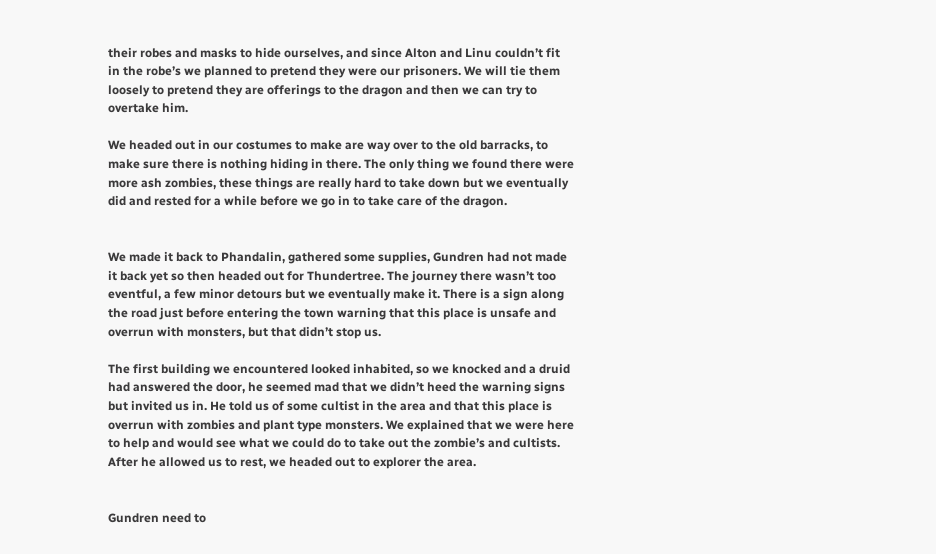their robes and masks to hide ourselves, and since Alton and Linu couldn’t fit in the robe’s we planned to pretend they were our prisoners. We will tie them loosely to pretend they are offerings to the dragon and then we can try to overtake him.

We headed out in our costumes to make are way over to the old barracks, to make sure there is nothing hiding in there. The only thing we found there were more ash zombies, these things are really hard to take down but we eventually did and rested for a while before we go in to take care of the dragon.


We made it back to Phandalin, gathered some supplies, Gundren had not made it back yet so then headed out for Thundertree. The journey there wasn’t too eventful, a few minor detours but we eventually make it. There is a sign along the road just before entering the town warning that this place is unsafe and overrun with monsters, but that didn’t stop us.

The first building we encountered looked inhabited, so we knocked and a druid had answered the door, he seemed mad that we didn’t heed the warning signs but invited us in. He told us of some cultist in the area and that this place is overrun with zombies and plant type monsters. We explained that we were here to help and would see what we could do to take out the zombie’s and cultists. After he allowed us to rest, we headed out to explorer the area.


Gundren need to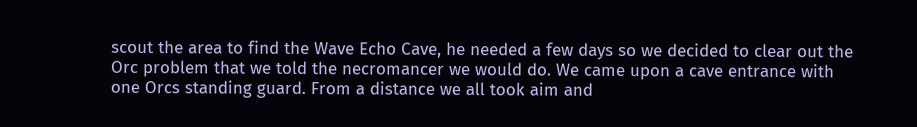scout the area to find the Wave Echo Cave, he needed a few days so we decided to clear out the Orc problem that we told the necromancer we would do. We came upon a cave entrance with one Orcs standing guard. From a distance we all took aim and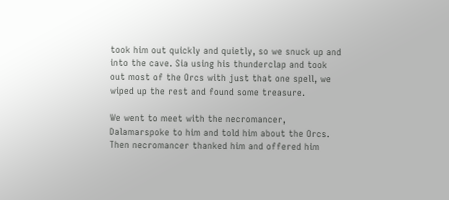took him out quickly and quietly, so we snuck up and into the cave. Sia using his thunderclap and took out most of the Orcs with just that one spell, we wiped up the rest and found some treasure.

We went to meet with the necromancer, Dalamarspoke to him and told him about the Orcs. Then necromancer thanked him and offered him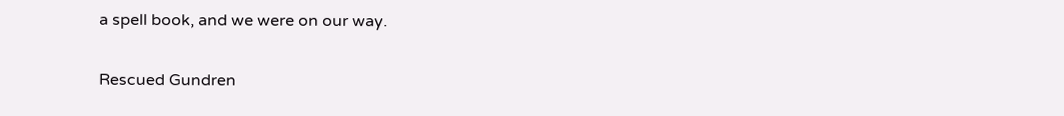a spell book, and we were on our way.

Rescued Gundren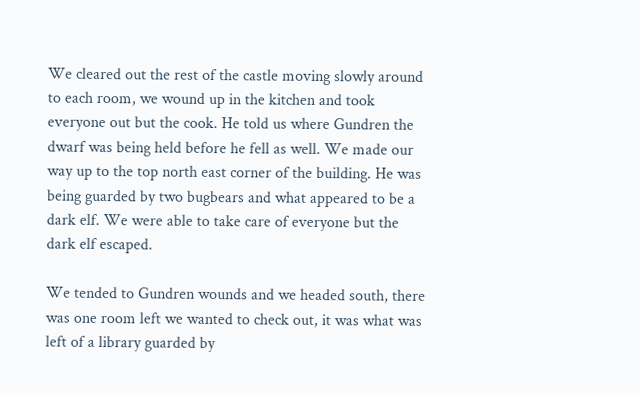We cleared out the rest of the castle moving slowly around to each room, we wound up in the kitchen and took everyone out but the cook. He told us where Gundren the dwarf was being held before he fell as well. We made our way up to the top north east corner of the building. He was being guarded by two bugbears and what appeared to be a dark elf. We were able to take care of everyone but the dark elf escaped.

We tended to Gundren wounds and we headed south, there was one room left we wanted to check out, it was what was left of a library guarded by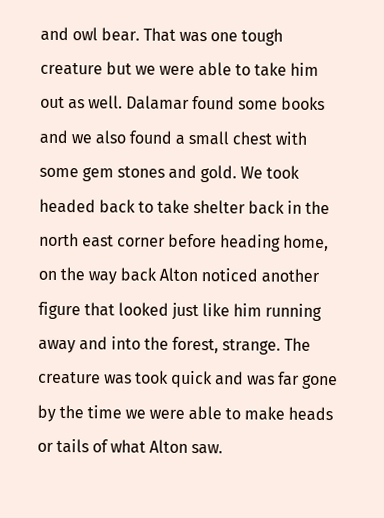and owl bear. That was one tough creature but we were able to take him out as well. Dalamar found some books and we also found a small chest with some gem stones and gold. We took headed back to take shelter back in the north east corner before heading home, on the way back Alton noticed another figure that looked just like him running away and into the forest, strange. The creature was took quick and was far gone by the time we were able to make heads or tails of what Alton saw.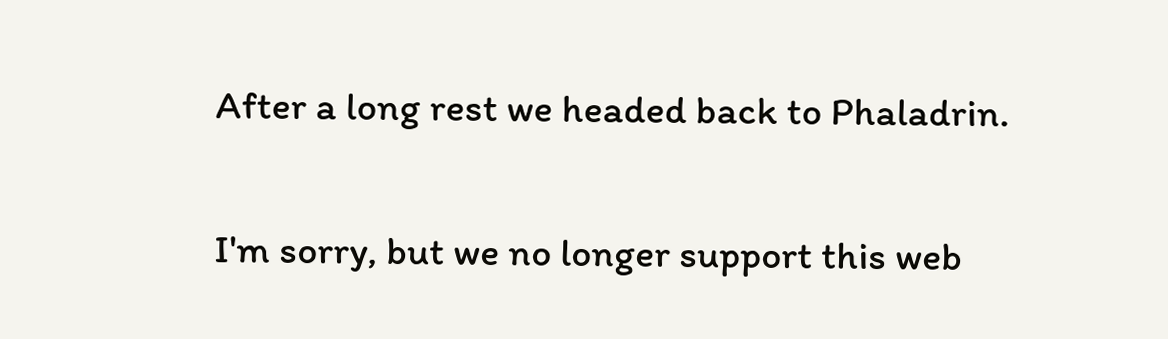After a long rest we headed back to Phaladrin.


I'm sorry, but we no longer support this web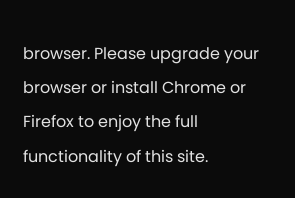browser. Please upgrade your browser or install Chrome or Firefox to enjoy the full functionality of this site.